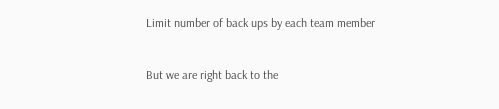Limit number of back ups by each team member


But we are right back to the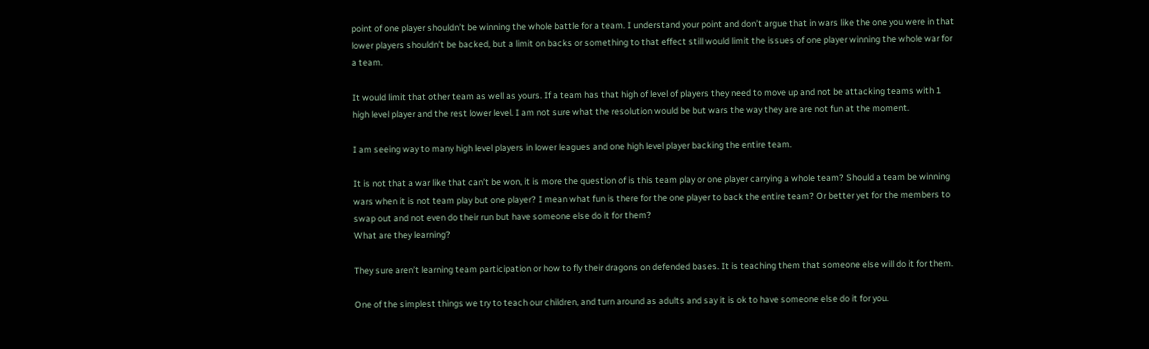point of one player shouldn’t be winning the whole battle for a team. I understand your point and don’t argue that in wars like the one you were in that lower players shouldn’t be backed, but a limit on backs or something to that effect still would limit the issues of one player winning the whole war for a team.

It would limit that other team as well as yours. If a team has that high of level of players they need to move up and not be attacking teams with 1 high level player and the rest lower level. I am not sure what the resolution would be but wars the way they are are not fun at the moment.

I am seeing way to many high level players in lower leagues and one high level player backing the entire team.

It is not that a war like that can’t be won, it is more the question of is this team play or one player carrying a whole team? Should a team be winning wars when it is not team play but one player? I mean what fun is there for the one player to back the entire team? Or better yet for the members to swap out and not even do their run but have someone else do it for them?
What are they learning?

They sure aren’t learning team participation or how to fly their dragons on defended bases. It is teaching them that someone else will do it for them.

One of the simplest things we try to teach our children, and turn around as adults and say it is ok to have someone else do it for you.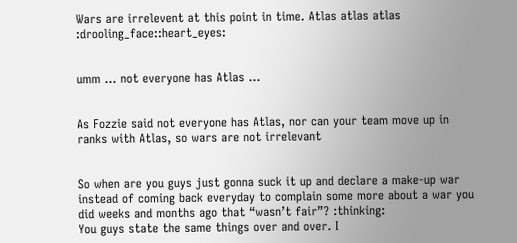Wars are irrelevent at this point in time. Atlas atlas atlas :drooling_face::heart_eyes:


umm … not everyone has Atlas …


As Fozzie said not everyone has Atlas, nor can your team move up in ranks with Atlas, so wars are not irrelevant


So when are you guys just gonna suck it up and declare a make-up war instead of coming back everyday to complain some more about a war you did weeks and months ago that “wasn’t fair”? :thinking:
You guys state the same things over and over. I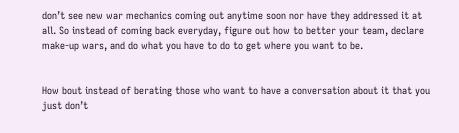don’t see new war mechanics coming out anytime soon nor have they addressed it at all. So instead of coming back everyday, figure out how to better your team, declare make-up wars, and do what you have to do to get where you want to be.


How bout instead of berating those who want to have a conversation about it that you just don’t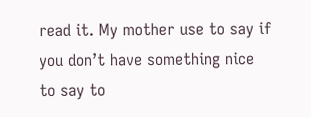read it. My mother use to say if you don’t have something nice to say to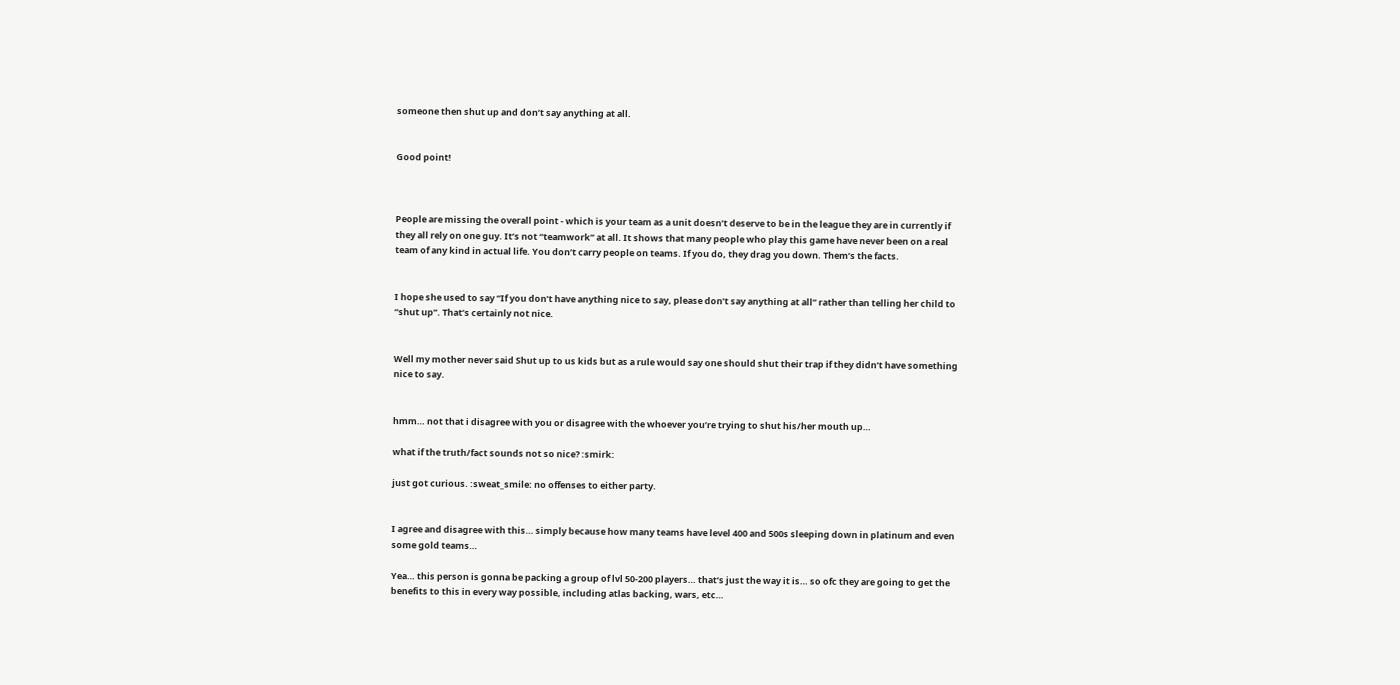someone then shut up and don’t say anything at all.


Good point!



People are missing the overall point - which is your team as a unit doesn’t deserve to be in the league they are in currently if they all rely on one guy. It’s not “teamwork” at all. It shows that many people who play this game have never been on a real team of any kind in actual life. You don’t carry people on teams. If you do, they drag you down. Them’s the facts.


I hope she used to say “If you don’t have anything nice to say, please don’t say anything at all” rather than telling her child to “shut up”. That’s certainly not nice.


Well my mother never said Shut up to us kids but as a rule would say one should shut their trap if they didn’t have something nice to say.


hmm… not that i disagree with you or disagree with the whoever you’re trying to shut his/her mouth up…

what if the truth/fact sounds not so nice? :smirk:

just got curious. :sweat_smile: no offenses to either party.


I agree and disagree with this… simply because how many teams have level 400 and 500s sleeping down in platinum and even some gold teams…

Yea… this person is gonna be packing a group of lvl 50-200 players… that’s just the way it is… so ofc they are going to get the benefits to this in every way possible, including atlas backing, wars, etc…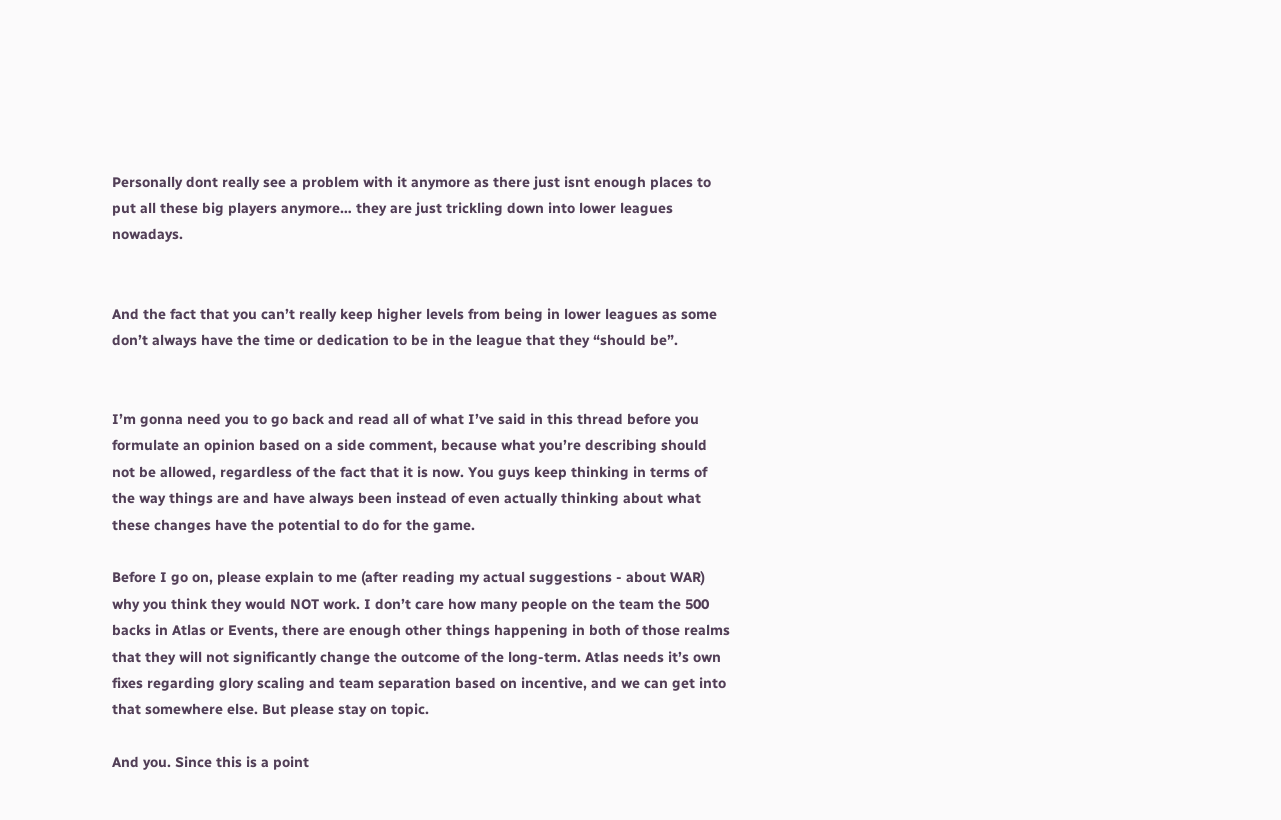Personally dont really see a problem with it anymore as there just isnt enough places to put all these big players anymore… they are just trickling down into lower leagues nowadays.


And the fact that you can’t really keep higher levels from being in lower leagues as some don’t always have the time or dedication to be in the league that they “should be”.


I’m gonna need you to go back and read all of what I’ve said in this thread before you formulate an opinion based on a side comment, because what you’re describing should not be allowed, regardless of the fact that it is now. You guys keep thinking in terms of the way things are and have always been instead of even actually thinking about what these changes have the potential to do for the game.

Before I go on, please explain to me (after reading my actual suggestions - about WAR) why you think they would NOT work. I don’t care how many people on the team the 500 backs in Atlas or Events, there are enough other things happening in both of those realms that they will not significantly change the outcome of the long-term. Atlas needs it’s own fixes regarding glory scaling and team separation based on incentive, and we can get into that somewhere else. But please stay on topic.

And you. Since this is a point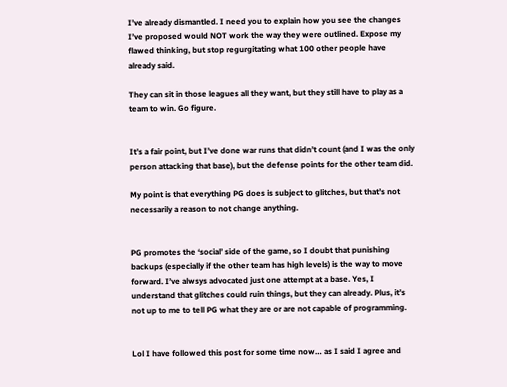I’ve already dismantled. I need you to explain how you see the changes I’ve proposed would NOT work the way they were outlined. Expose my flawed thinking, but stop regurgitating what 100 other people have already said.

They can sit in those leagues all they want, but they still have to play as a team to win. Go figure.


It’s a fair point, but I’ve done war runs that didn’t count (and I was the only person attacking that base), but the defense points for the other team did.

My point is that everything PG does is subject to glitches, but that’s not necessarily a reason to not change anything.


PG promotes the ‘social’ side of the game, so I doubt that punishing backups (especially if the other team has high levels) is the way to move forward. I’ve alwsys advocated just one attempt at a base. Yes, I understand that glitches could ruin things, but they can already. Plus, it’s not up to me to tell PG what they are or are not capable of programming.


Lol I have followed this post for some time now… as I said I agree and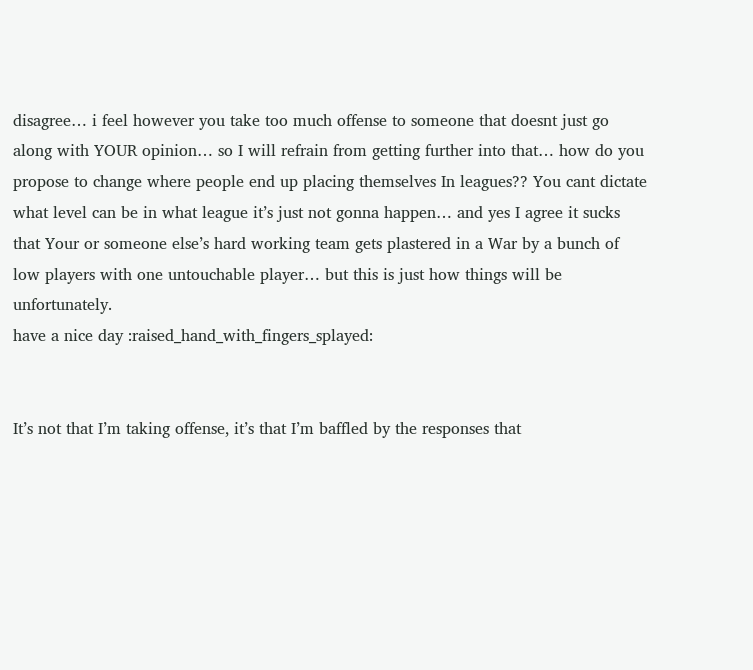disagree… i feel however you take too much offense to someone that doesnt just go along with YOUR opinion… so I will refrain from getting further into that… how do you propose to change where people end up placing themselves In leagues?? You cant dictate what level can be in what league it’s just not gonna happen… and yes I agree it sucks that Your or someone else’s hard working team gets plastered in a War by a bunch of low players with one untouchable player… but this is just how things will be unfortunately.
have a nice day :raised_hand_with_fingers_splayed:


It’s not that I’m taking offense, it’s that I’m baffled by the responses that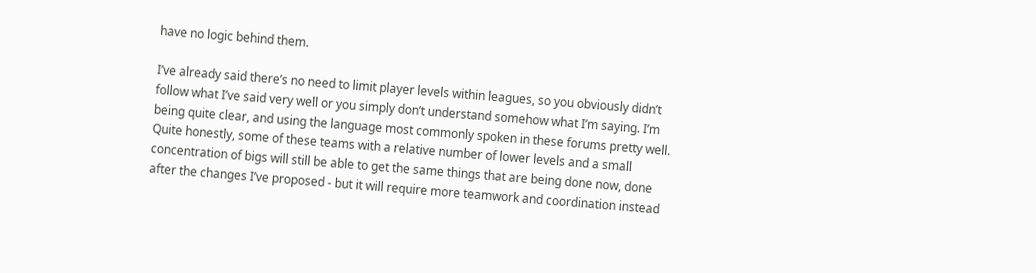have no logic behind them.

I’ve already said there’s no need to limit player levels within leagues, so you obviously didn’t follow what I’ve said very well or you simply don’t understand somehow what I’m saying. I’m being quite clear, and using the language most commonly spoken in these forums pretty well. Quite honestly, some of these teams with a relative number of lower levels and a small concentration of bigs will still be able to get the same things that are being done now, done after the changes I’ve proposed - but it will require more teamwork and coordination instead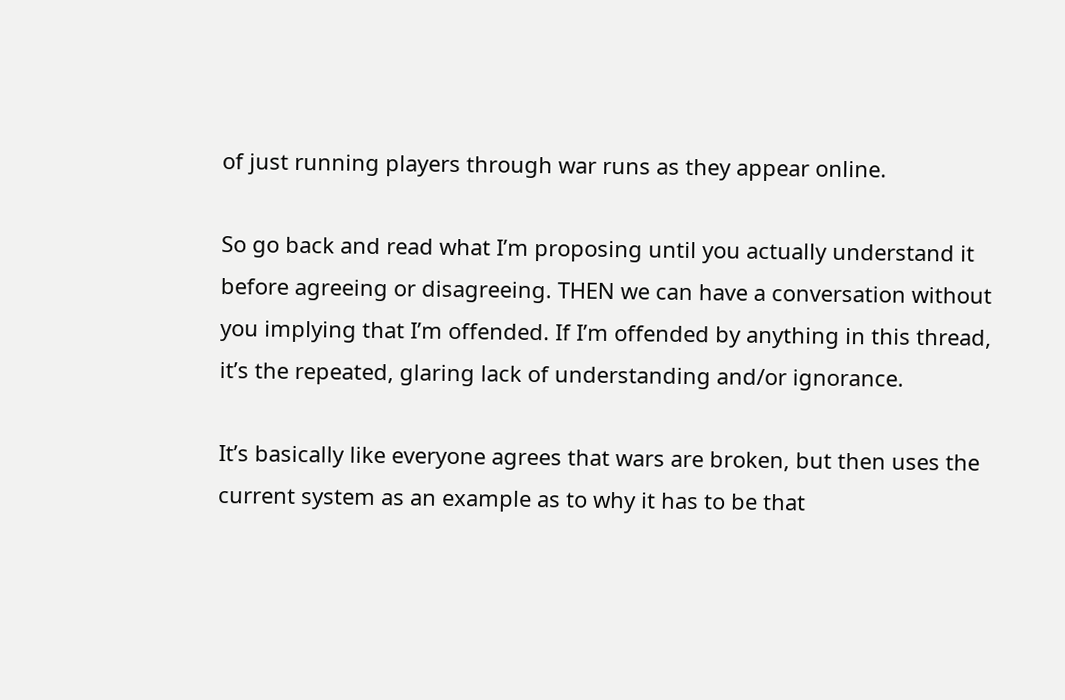of just running players through war runs as they appear online.

So go back and read what I’m proposing until you actually understand it before agreeing or disagreeing. THEN we can have a conversation without you implying that I’m offended. If I’m offended by anything in this thread, it’s the repeated, glaring lack of understanding and/or ignorance.

It’s basically like everyone agrees that wars are broken, but then uses the current system as an example as to why it has to be that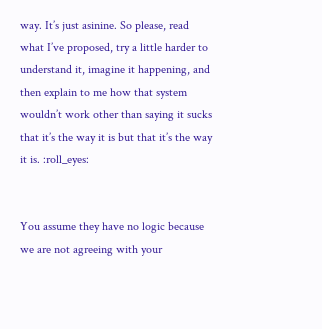way. It’s just asinine. So please, read what I’ve proposed, try a little harder to understand it, imagine it happening, and then explain to me how that system wouldn’t work other than saying it sucks that it’s the way it is but that it’s the way it is. :roll_eyes:


You assume they have no logic because we are not agreeing with your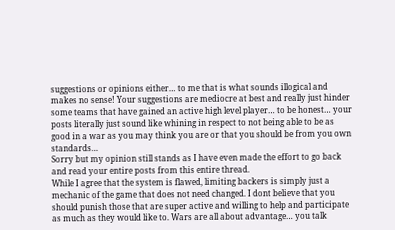suggestions or opinions either… to me that is what sounds illogical and makes no sense! Your suggestions are mediocre at best and really just hinder some teams that have gained an active high level player… to be honest… your posts literally just sound like whining in respect to not being able to be as good in a war as you may think you are or that you should be from you own standards…
Sorry but my opinion still stands as I have even made the effort to go back and read your entire posts from this entire thread.
While I agree that the system is flawed, limiting backers is simply just a mechanic of the game that does not need changed. I dont believe that you should punish those that are super active and willing to help and participate as much as they would like to. Wars are all about advantage… you talk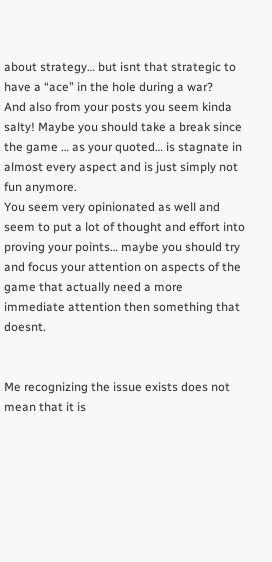about strategy… but isnt that strategic to have a “ace” in the hole during a war?
And also from your posts you seem kinda salty! Maybe you should take a break since the game … as your quoted… is stagnate in almost every aspect and is just simply not fun anymore.
You seem very opinionated as well and seem to put a lot of thought and effort into proving your points… maybe you should try and focus your attention on aspects of the game that actually need a more immediate attention then something that doesnt.


Me recognizing the issue exists does not mean that it is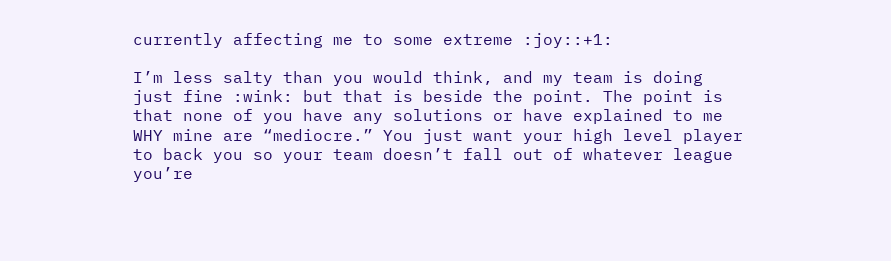currently affecting me to some extreme :joy::+1:

I’m less salty than you would think, and my team is doing just fine :wink: but that is beside the point. The point is that none of you have any solutions or have explained to me WHY mine are “mediocre.” You just want your high level player to back you so your team doesn’t fall out of whatever league you’re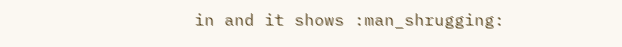in and it shows :man_shrugging: